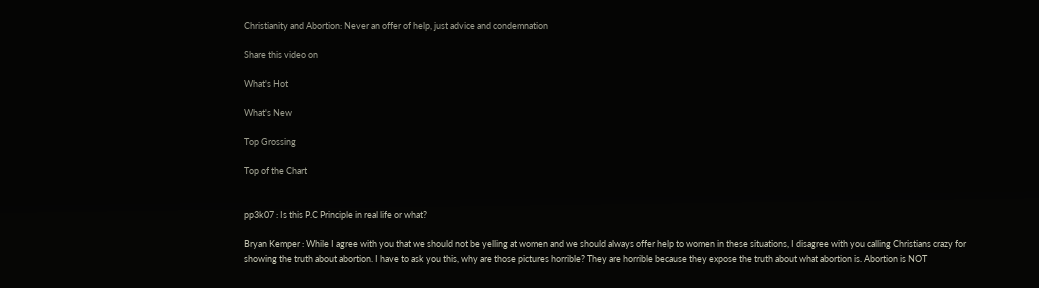Christianity and Abortion: Never an offer of help, just advice and condemnation

Share this video on

What's Hot

What's New

Top Grossing

Top of the Chart


pp3k07 : Is this P.C Principle in real life or what?

Bryan Kemper : While I agree with you that we should not be yelling at women and we should always offer help to women in these situations, I disagree with you calling Christians crazy for showing the truth about abortion. I have to ask you this, why are those pictures horrible? They are horrible because they expose the truth about what abortion is. Abortion is NOT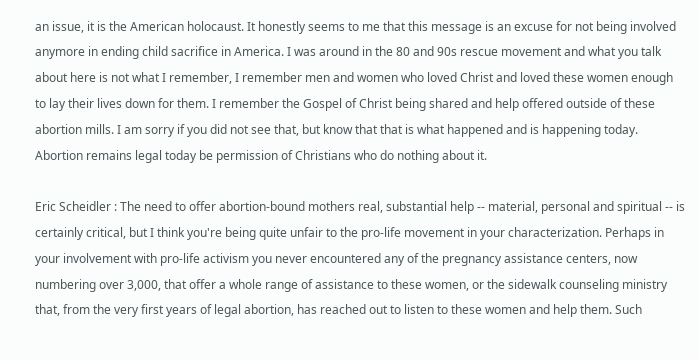an issue, it is the American holocaust. It honestly seems to me that this message is an excuse for not being involved anymore in ending child sacrifice in America. I was around in the 80 and 90s rescue movement and what you talk about here is not what I remember, I remember men and women who loved Christ and loved these women enough to lay their lives down for them. I remember the Gospel of Christ being shared and help offered outside of these abortion mills. I am sorry if you did not see that, but know that that is what happened and is happening today. Abortion remains legal today be permission of Christians who do nothing about it.

Eric Scheidler : The need to offer abortion-bound mothers real, substantial help -- material, personal and spiritual -- is certainly critical, but I think you're being quite unfair to the pro-life movement in your characterization. Perhaps in your involvement with pro-life activism you never encountered any of the pregnancy assistance centers, now numbering over 3,000, that offer a whole range of assistance to these women, or the sidewalk counseling ministry that, from the very first years of legal abortion, has reached out to listen to these women and help them. Such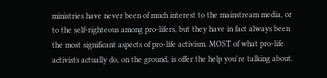ministries have never been of much interest to the mainstream media, or to the self-righteous among pro-lifers, but they have in fact always been the most significant aspects of pro-life activism. MOST of what pro-life activists actually do, on the ground, is offer the help you're talking about.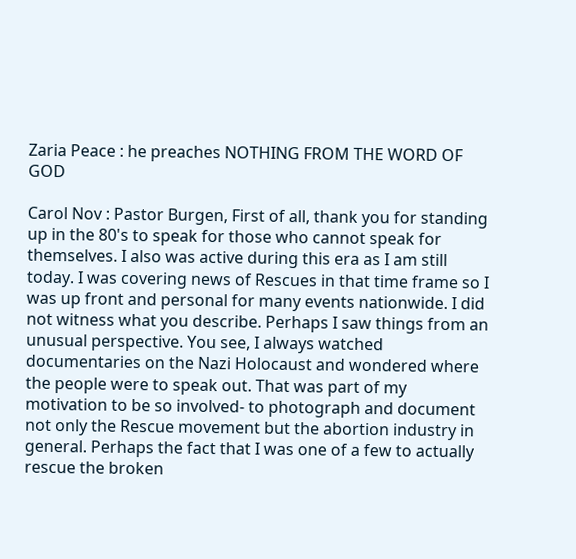Zaria Peace : he preaches NOTHING FROM THE WORD OF GOD

Carol Nov : Pastor Burgen, First of all, thank you for standing up in the 80's to speak for those who cannot speak for themselves. I also was active during this era as I am still today. I was covering news of Rescues in that time frame so I was up front and personal for many events nationwide. I did not witness what you describe. Perhaps I saw things from an unusual perspective. You see, I always watched documentaries on the Nazi Holocaust and wondered where the people were to speak out. That was part of my motivation to be so involved- to photograph and document not only the Rescue movement but the abortion industry in general. Perhaps the fact that I was one of a few to actually rescue the broken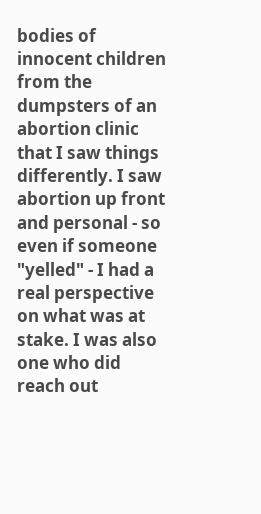bodies of innocent children from the dumpsters of an abortion clinic that I saw things differently. I saw abortion up front and personal - so even if someone "yelled" - I had a real perspective on what was at stake. I was also one who did reach out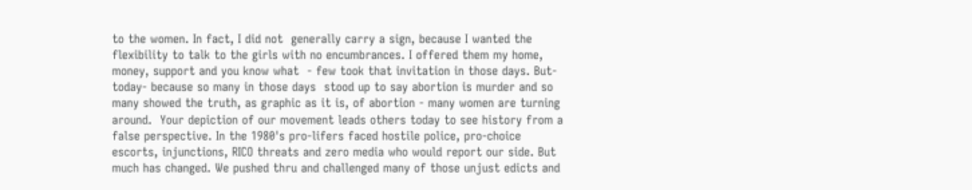to the women. In fact, I did not  generally carry a sign, because I wanted the flexibility to talk to the girls with no encumbrances. I offered them my home, money, support and you know what  - few took that invitation in those days. But- today- because so many in those days  stood up to say abortion is murder and so many showed the truth, as graphic as it is, of abortion - many women are turning around.  Your depiction of our movement leads others today to see history from a false perspective. In the 1980's pro-lifers faced hostile police, pro-choice escorts, injunctions, RICO threats and zero media who would report our side. But much has changed. We pushed thru and challenged many of those unjust edicts and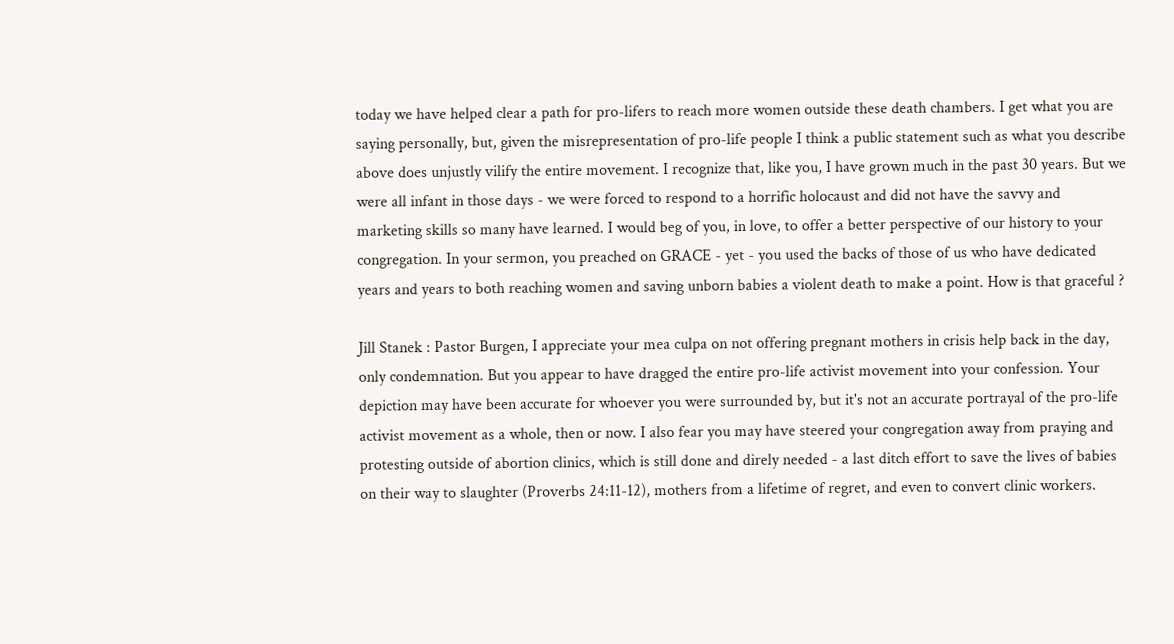today we have helped clear a path for pro-lifers to reach more women outside these death chambers. I get what you are saying personally, but, given the misrepresentation of pro-life people I think a public statement such as what you describe above does unjustly vilify the entire movement. I recognize that, like you, I have grown much in the past 30 years. But we were all infant in those days - we were forced to respond to a horrific holocaust and did not have the savvy and marketing skills so many have learned. I would beg of you, in love, to offer a better perspective of our history to your congregation. In your sermon, you preached on GRACE - yet - you used the backs of those of us who have dedicated years and years to both reaching women and saving unborn babies a violent death to make a point. How is that graceful ?

Jill Stanek : Pastor Burgen, I appreciate your mea culpa on not offering pregnant mothers in crisis help back in the day, only condemnation. But you appear to have dragged the entire pro-life activist movement into your confession. Your depiction may have been accurate for whoever you were surrounded by, but it's not an accurate portrayal of the pro-life activist movement as a whole, then or now. I also fear you may have steered your congregation away from praying and protesting outside of abortion clinics, which is still done and direly needed - a last ditch effort to save the lives of babies on their way to slaughter (Proverbs 24:11-12), mothers from a lifetime of regret, and even to convert clinic workers.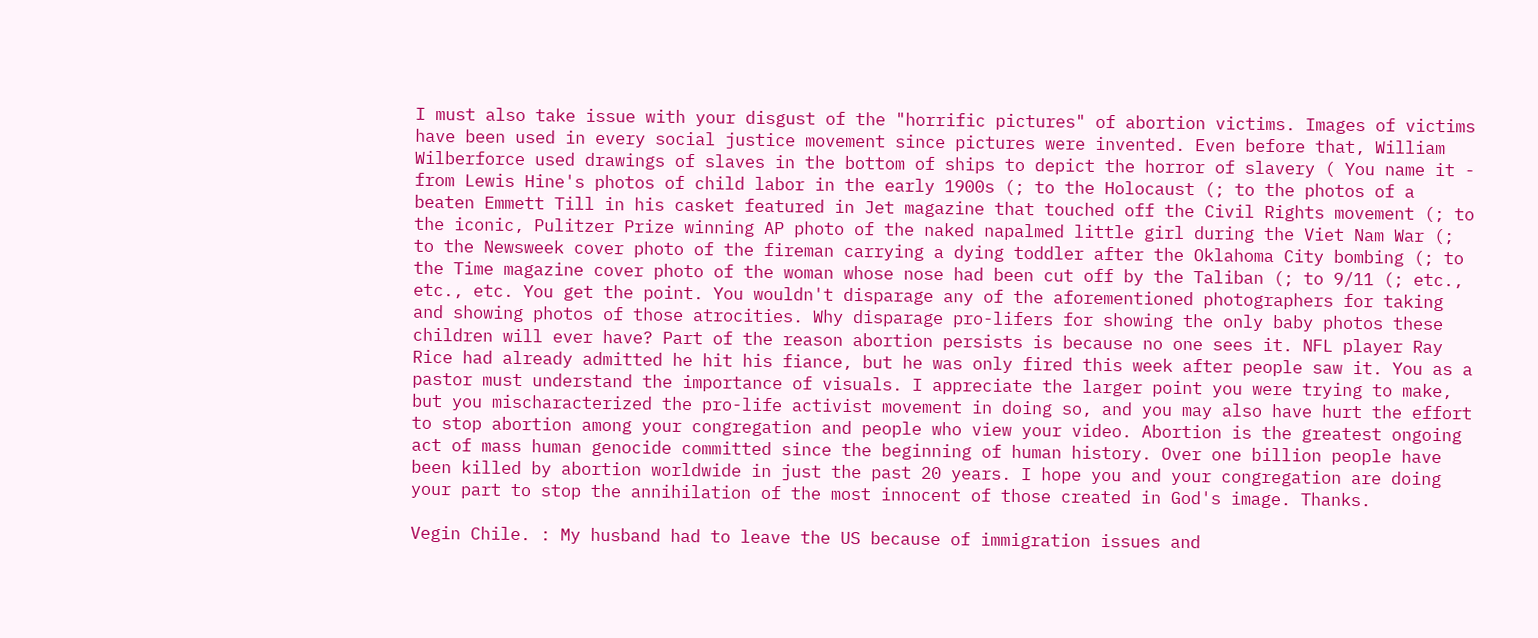I must also take issue with your disgust of the "horrific pictures" of abortion victims. Images of victims have been used in every social justice movement since pictures were invented. Even before that, William Wilberforce used drawings of slaves in the bottom of ships to depict the horror of slavery ( You name it - from Lewis Hine's photos of child labor in the early 1900s (; to the Holocaust (; to the photos of a beaten Emmett Till in his casket featured in Jet magazine that touched off the Civil Rights movement (; to the iconic, Pulitzer Prize winning AP photo of the naked napalmed little girl during the Viet Nam War (; to the Newsweek cover photo of the fireman carrying a dying toddler after the Oklahoma City bombing (; to the Time magazine cover photo of the woman whose nose had been cut off by the Taliban (; to 9/11 (; etc., etc., etc. You get the point. You wouldn't disparage any of the aforementioned photographers for taking and showing photos of those atrocities. Why disparage pro-lifers for showing the only baby photos these children will ever have? Part of the reason abortion persists is because no one sees it. NFL player Ray Rice had already admitted he hit his fiance, but he was only fired this week after people saw it. You as a pastor must understand the importance of visuals. I appreciate the larger point you were trying to make, but you mischaracterized the pro-life activist movement in doing so, and you may also have hurt the effort to stop abortion among your congregation and people who view your video. Abortion is the greatest ongoing act of mass human genocide committed since the beginning of human history. Over one billion people have been killed by abortion worldwide in just the past 20 years. I hope you and your congregation are doing your part to stop the annihilation of the most innocent of those created in God's image. Thanks.

Vegin Chile. : My husband had to leave the US because of immigration issues and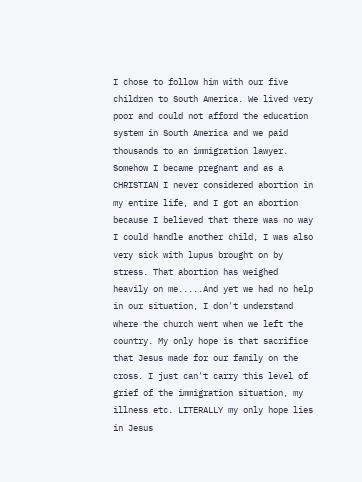I chose to follow him with our five children to South America. We lived very poor and could not afford the education system in South America and we paid thousands to an immigration lawyer. Somehow I became pregnant and as a CHRISTIAN I never considered abortion in my entire life, and I got an abortion because I believed that there was no way I could handle another child, I was also very sick with lupus brought on by stress. That abortion has weighed heavily on me.....And yet we had no help in our situation, I don't understand where the church went when we left the country. My only hope is that sacrifice that Jesus made for our family on the cross. I just can't carry this level of grief of the immigration situation, my illness etc. LITERALLY my only hope lies in Jesus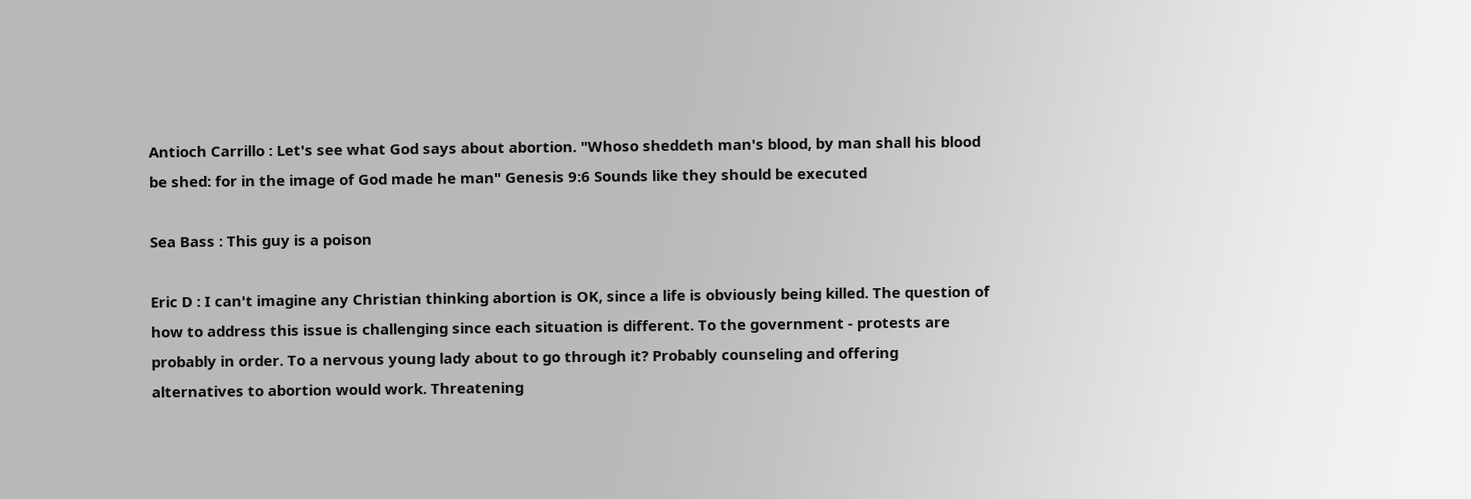Antioch Carrillo : Let's see what God says about abortion. "Whoso sheddeth man's blood, by man shall his blood be shed: for in the image of God made he man" Genesis 9:6 Sounds like they should be executed

Sea Bass : This guy is a poison

Eric D : I can't imagine any Christian thinking abortion is OK, since a life is obviously being killed. The question of how to address this issue is challenging since each situation is different. To the government - protests are probably in order. To a nervous young lady about to go through it? Probably counseling and offering alternatives to abortion would work. Threatening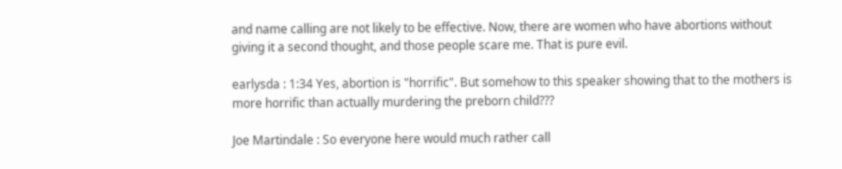and name calling are not likely to be effective. Now, there are women who have abortions without giving it a second thought, and those people scare me. That is pure evil.

earlysda : 1:34 Yes, abortion is "horrific". But somehow to this speaker showing that to the mothers is more horrific than actually murdering the preborn child???

Joe Martindale : So everyone here would much rather call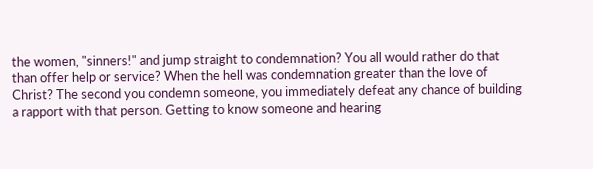the women, "sinners!" and jump straight to condemnation? You all would rather do that than offer help or service? When the hell was condemnation greater than the love of Christ? The second you condemn someone, you immediately defeat any chance of building a rapport with that person. Getting to know someone and hearing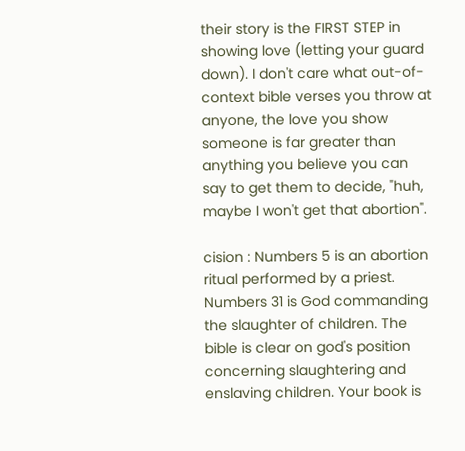their story is the FIRST STEP in showing love (letting your guard down). I don't care what out-of-context bible verses you throw at anyone, the love you show someone is far greater than anything you believe you can say to get them to decide, "huh, maybe I won't get that abortion".

cision : Numbers 5 is an abortion ritual performed by a priest. Numbers 31 is God commanding the slaughter of children. The bible is clear on god's position concerning slaughtering and enslaving children. Your book is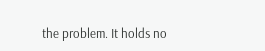the problem. It holds no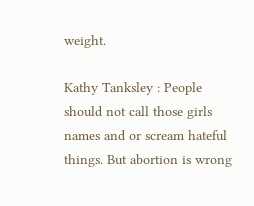weight.

Kathy Tanksley : People should not call those girls names and or scream hateful things. But abortion is wrong